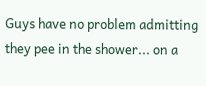Guys have no problem admitting they pee in the shower... on a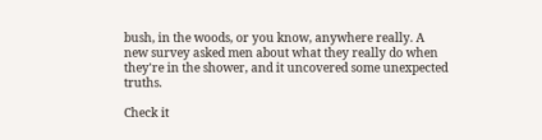bush, in the woods, or you know, anywhere really. A new survey asked men about what they really do when they're in the shower, and it uncovered some unexpected truths.

Check it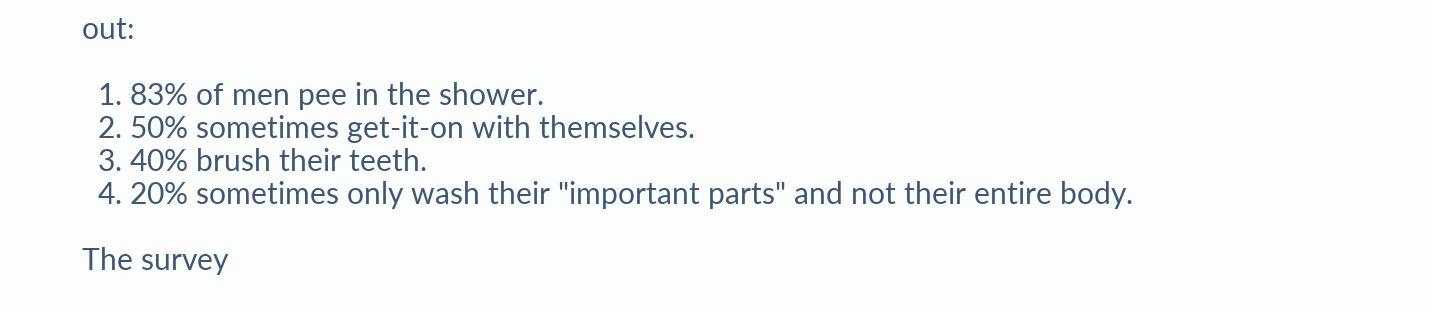out:

  1. 83% of men pee in the shower.
  2. 50% sometimes get-it-on with themselves.
  3. 40% brush their teeth.
  4. 20% sometimes only wash their "important parts" and not their entire body.

The survey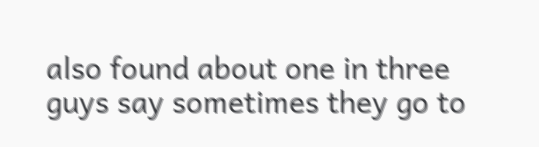also found about one in three guys say sometimes they go to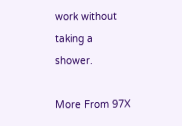work without taking a shower.

More From 97X